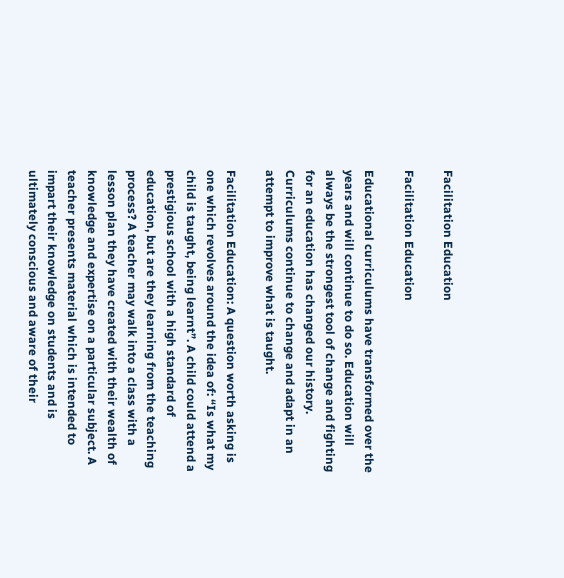Facilitation Education

Facilitation Education

Educational curriculums have transformed over the years and will continue to do so. Education will always be the strongest tool of change and fighting for an education has changed our history. Curriculums continue to change and adapt in an attempt to improve what is taught.

Facilitation Education: A question worth asking is one which revolves around the idea of: “Is what my child is taught, being learnt”. A child could attend a prestigious school with a high standard of education, but are they learning from the teaching process? A teacher may walk into a class with a lesson plan they have created with their wealth of knowledge and expertise on a particular subject. A teacher presents material which is intended to impart their knowledge on students and is ultimately conscious and aware of their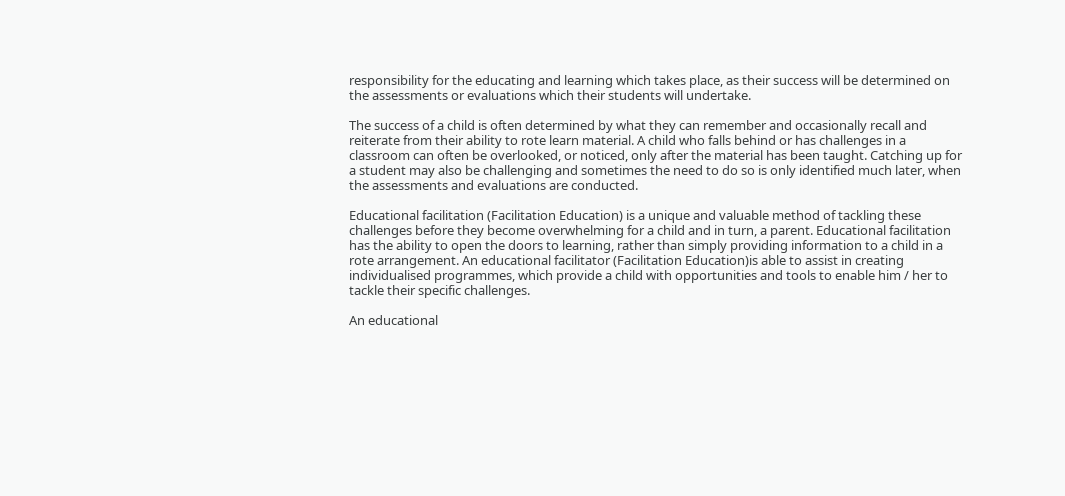responsibility for the educating and learning which takes place, as their success will be determined on the assessments or evaluations which their students will undertake.

The success of a child is often determined by what they can remember and occasionally recall and reiterate from their ability to rote learn material. A child who falls behind or has challenges in a classroom can often be overlooked, or noticed, only after the material has been taught. Catching up for a student may also be challenging and sometimes the need to do so is only identified much later, when the assessments and evaluations are conducted.

Educational facilitation (Facilitation Education) is a unique and valuable method of tackling these challenges before they become overwhelming for a child and in turn, a parent. Educational facilitation has the ability to open the doors to learning, rather than simply providing information to a child in a rote arrangement. An educational facilitator (Facilitation Education)is able to assist in creating individualised programmes, which provide a child with opportunities and tools to enable him / her to tackle their specific challenges.

An educational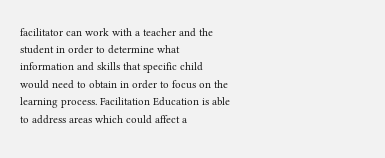facilitator can work with a teacher and the student in order to determine what information and skills that specific child would need to obtain in order to focus on the learning process. Facilitation Education is able to address areas which could affect a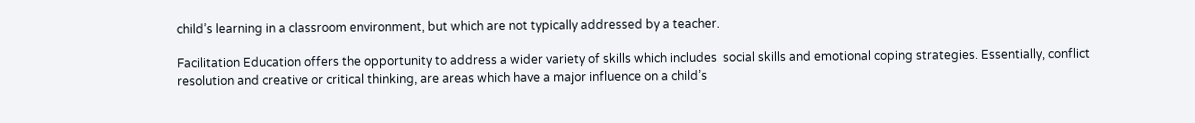child’s learning in a classroom environment, but which are not typically addressed by a teacher.

Facilitation Education offers the opportunity to address a wider variety of skills which includes  social skills and emotional coping strategies. Essentially, conflict resolution and creative or critical thinking, are areas which have a major influence on a child’s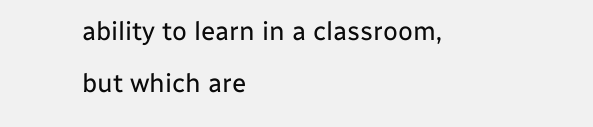ability to learn in a classroom, but which are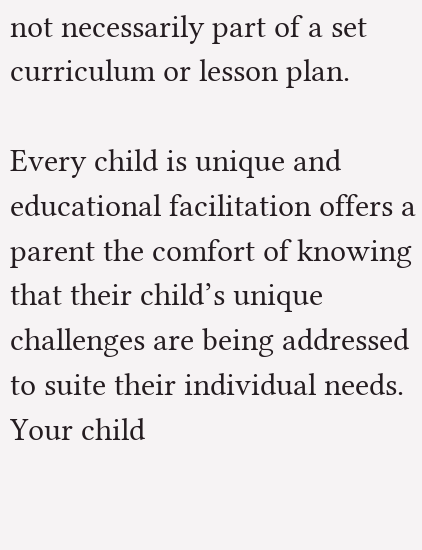not necessarily part of a set curriculum or lesson plan.

Every child is unique and educational facilitation offers a parent the comfort of knowing that their child’s unique challenges are being addressed to suite their individual needs. Your child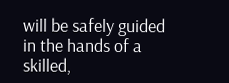will be safely guided in the hands of a skilled,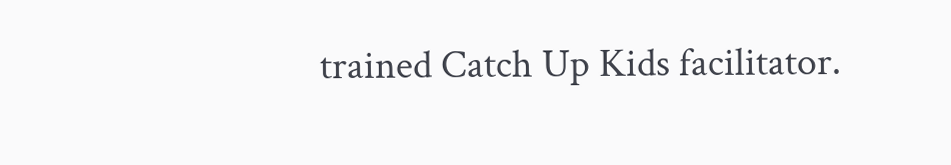trained Catch Up Kids facilitator.